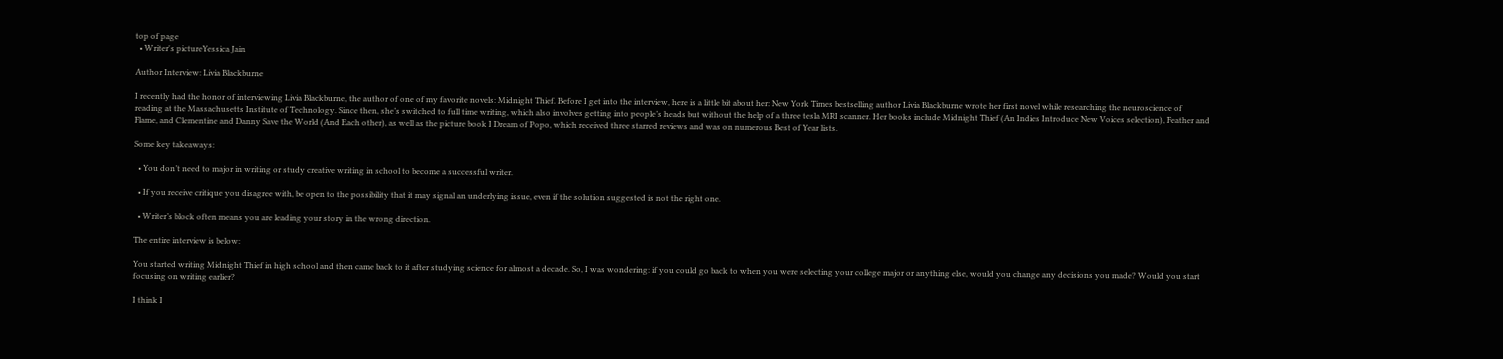top of page
  • Writer's pictureYessica Jain

Author Interview: Livia Blackburne

I recently had the honor of interviewing Livia Blackburne, the author of one of my favorite novels: Midnight Thief. Before I get into the interview, here is a little bit about her: New York Times bestselling author Livia Blackburne wrote her first novel while researching the neuroscience of reading at the Massachusetts Institute of Technology. Since then, she’s switched to full time writing, which also involves getting into people’s heads but without the help of a three tesla MRI scanner. Her books include Midnight Thief (An Indies Introduce New Voices selection), Feather and Flame, and Clementine and Danny Save the World (And Each other), as well as the picture book I Dream of Popo, which received three starred reviews and was on numerous Best of Year lists.

Some key takeaways:

  • You don’t need to major in writing or study creative writing in school to become a successful writer.

  • If you receive critique you disagree with, be open to the possibility that it may signal an underlying issue, even if the solution suggested is not the right one.

  • Writer’s block often means you are leading your story in the wrong direction.

The entire interview is below:

You started writing Midnight Thief in high school and then came back to it after studying science for almost a decade. So, I was wondering: if you could go back to when you were selecting your college major or anything else, would you change any decisions you made? Would you start focusing on writing earlier?

I think I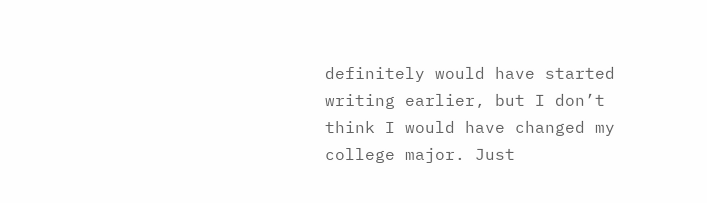definitely would have started writing earlier, but I don’t think I would have changed my college major. Just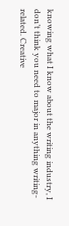knowing what I know about the writing industry, I don’t think you need to major in anything writing-related. Creative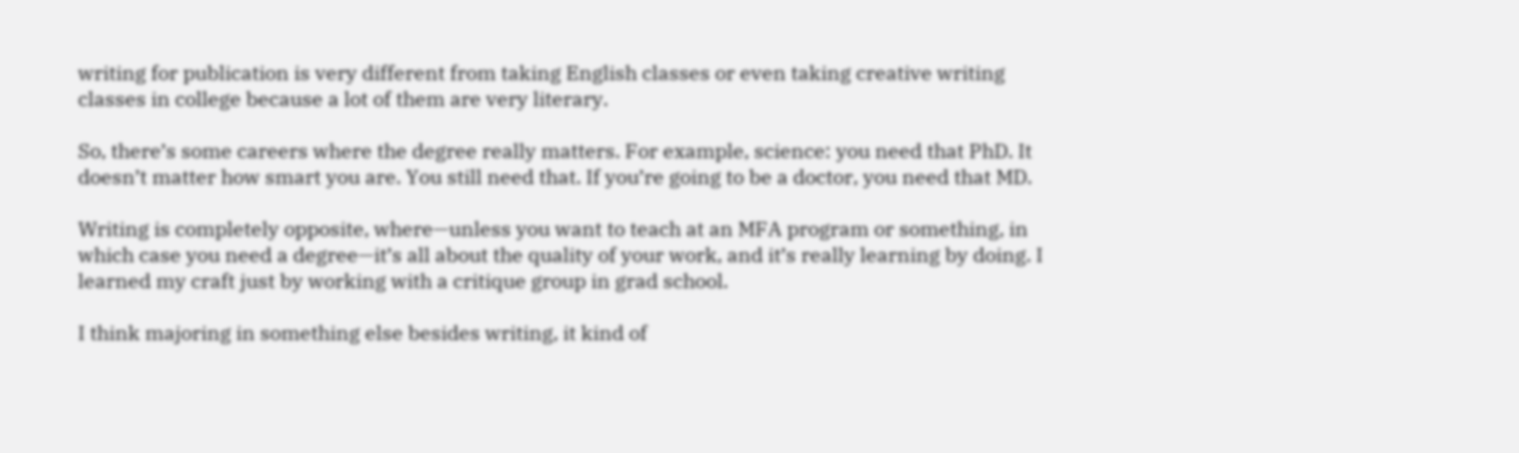writing for publication is very different from taking English classes or even taking creative writing classes in college because a lot of them are very literary.

So, there’s some careers where the degree really matters. For example, science: you need that PhD. It doesn’t matter how smart you are. You still need that. If you’re going to be a doctor, you need that MD.

Writing is completely opposite, where—unless you want to teach at an MFA program or something, in which case you need a degree—it’s all about the quality of your work, and it’s really learning by doing. I learned my craft just by working with a critique group in grad school.

I think majoring in something else besides writing, it kind of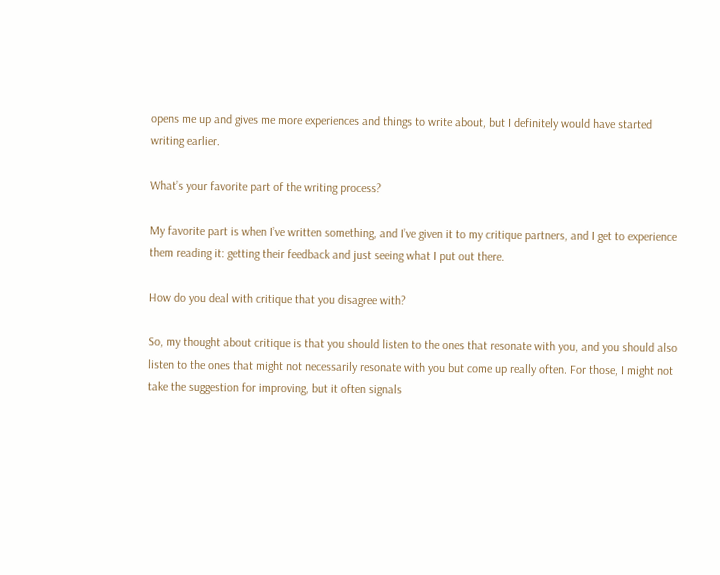opens me up and gives me more experiences and things to write about, but I definitely would have started writing earlier.

What’s your favorite part of the writing process?

My favorite part is when I’ve written something, and I’ve given it to my critique partners, and I get to experience them reading it: getting their feedback and just seeing what I put out there.

How do you deal with critique that you disagree with?

So, my thought about critique is that you should listen to the ones that resonate with you, and you should also listen to the ones that might not necessarily resonate with you but come up really often. For those, I might not take the suggestion for improving, but it often signals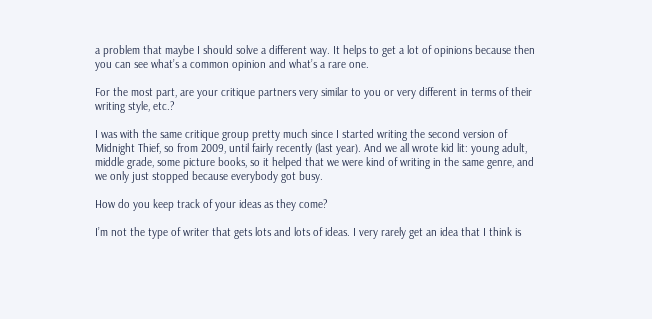a problem that maybe I should solve a different way. It helps to get a lot of opinions because then you can see what’s a common opinion and what’s a rare one.

For the most part, are your critique partners very similar to you or very different in terms of their writing style, etc.?

I was with the same critique group pretty much since I started writing the second version of Midnight Thief, so from 2009, until fairly recently (last year). And we all wrote kid lit: young adult, middle grade, some picture books, so it helped that we were kind of writing in the same genre, and we only just stopped because everybody got busy.

How do you keep track of your ideas as they come?

I’m not the type of writer that gets lots and lots of ideas. I very rarely get an idea that I think is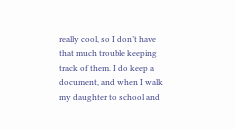really cool, so I don’t have that much trouble keeping track of them. I do keep a document, and when I walk my daughter to school and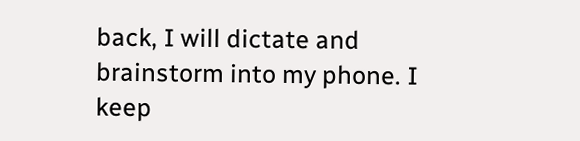back, I will dictate and brainstorm into my phone. I keep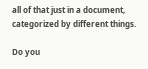all of that just in a document, categorized by different things.

Do you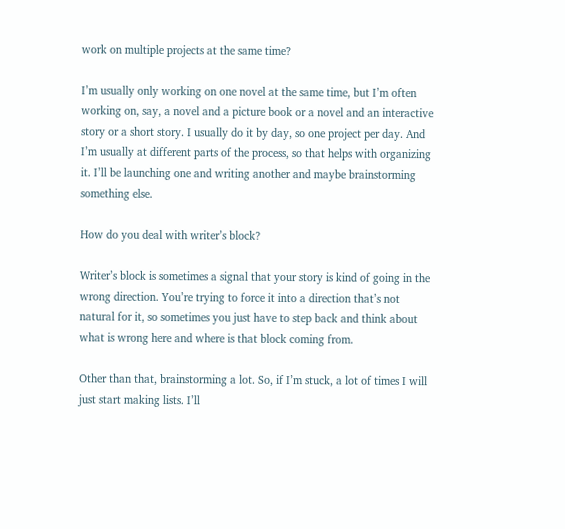work on multiple projects at the same time?

I’m usually only working on one novel at the same time, but I’m often working on, say, a novel and a picture book or a novel and an interactive story or a short story. I usually do it by day, so one project per day. And I’m usually at different parts of the process, so that helps with organizing it. I’ll be launching one and writing another and maybe brainstorming something else.

How do you deal with writer’s block?

Writer’s block is sometimes a signal that your story is kind of going in the wrong direction. You’re trying to force it into a direction that’s not natural for it, so sometimes you just have to step back and think about what is wrong here and where is that block coming from.

Other than that, brainstorming a lot. So, if I’m stuck, a lot of times I will just start making lists. I’ll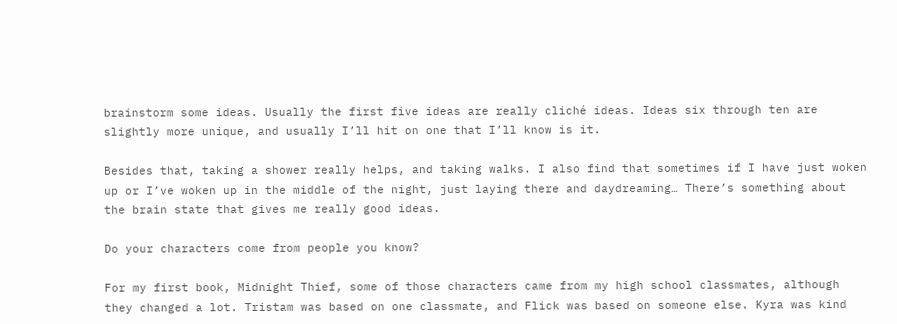brainstorm some ideas. Usually the first five ideas are really cliché ideas. Ideas six through ten are slightly more unique, and usually I’ll hit on one that I’ll know is it.

Besides that, taking a shower really helps, and taking walks. I also find that sometimes if I have just woken up or I’ve woken up in the middle of the night, just laying there and daydreaming… There’s something about the brain state that gives me really good ideas.

Do your characters come from people you know?

For my first book, Midnight Thief, some of those characters came from my high school classmates, although they changed a lot. Tristam was based on one classmate, and Flick was based on someone else. Kyra was kind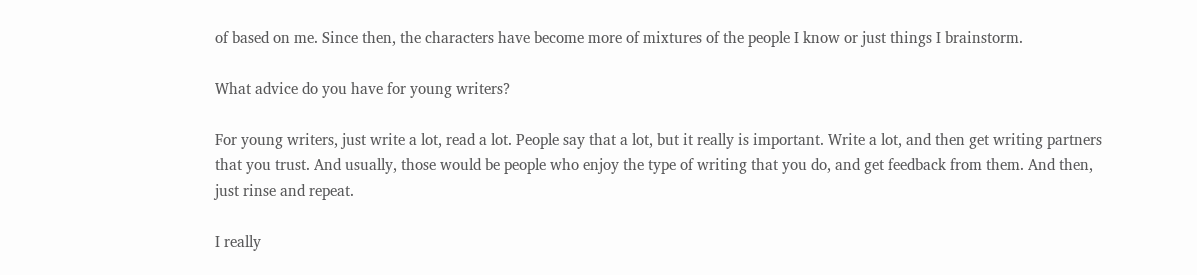of based on me. Since then, the characters have become more of mixtures of the people I know or just things I brainstorm.

What advice do you have for young writers?

For young writers, just write a lot, read a lot. People say that a lot, but it really is important. Write a lot, and then get writing partners that you trust. And usually, those would be people who enjoy the type of writing that you do, and get feedback from them. And then, just rinse and repeat.

I really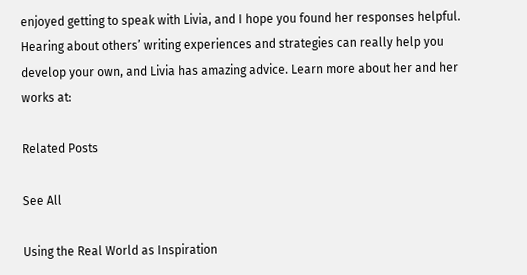enjoyed getting to speak with Livia, and I hope you found her responses helpful. Hearing about others’ writing experiences and strategies can really help you develop your own, and Livia has amazing advice. Learn more about her and her works at:

Related Posts

See All

Using the Real World as Inspiration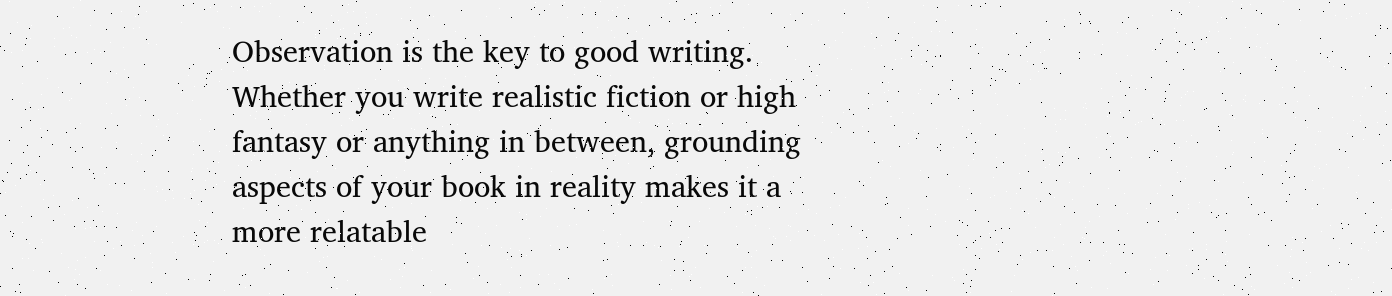Observation is the key to good writing. Whether you write realistic fiction or high fantasy or anything in between, grounding aspects of your book in reality makes it a more relatable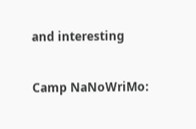and interesting

Camp NaNoWriMo: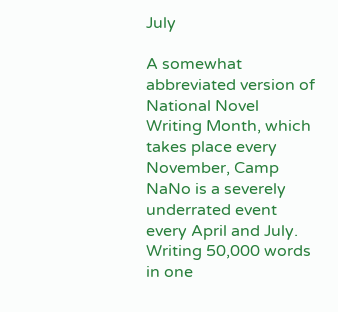July

A somewhat abbreviated version of National Novel Writing Month, which takes place every November, Camp NaNo is a severely underrated event every April and July. Writing 50,000 words in one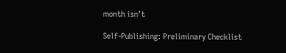month isn’t

Self-Publishing: Preliminary Checklist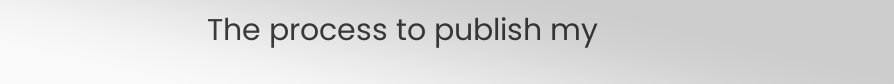The process to publish my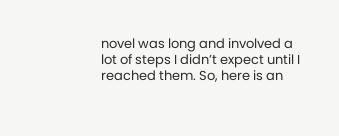novel was long and involved a lot of steps I didn’t expect until I reached them. So, here is an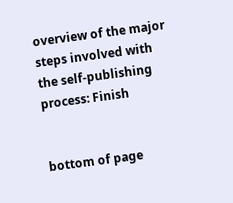overview of the major steps involved with the self-publishing process: Finish


bottom of page